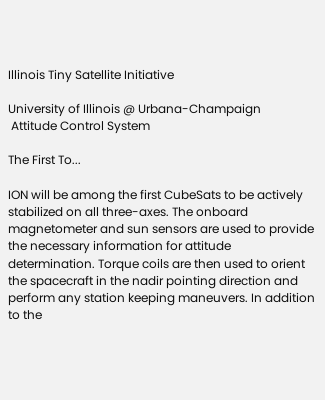Illinois Tiny Satellite Initiative

University of Illinois @ Urbana-Champaign
 Attitude Control System

The First To...

ION will be among the first CubeSats to be actively stabilized on all three-axes. The onboard magnetometer and sun sensors are used to provide the necessary information for attitude determination. Torque coils are then used to orient the spacecraft in the nadir pointing direction and perform any station keeping maneuvers. In addition to the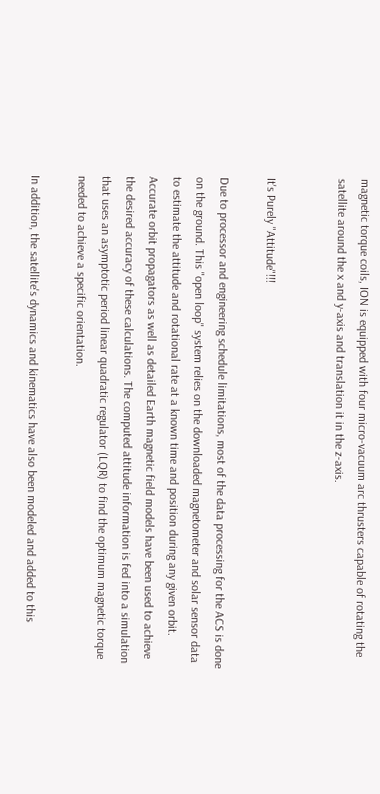magnetic torque coils, ION is equipped with four micro-vacuum arc thrusters capable of rotating the satellite around the x and y-axis and translation it in the z-axis.


It's Purely "Attitude"!!!

Due to processor and engineering schedule limitations, most of the data processing for the ACS is done on the ground. This "open loop" system relies on the downloaded magnetometer and solar sensor data to estimate the attitude and rotational rate at a known time and position during any given orbit. Accurate orbit propagators as well as detailed Earth magnetic field models have been used to achieve the desired accuracy of these calculations. The computed attitude information is fed into a simulation that uses an asymptotic period linear quadratic regulator (LQR) to find the optimum magnetic torque needed to achieve a specific orientation.

In addition, the satellite's dynamics and kinematics have also been modeled and added to this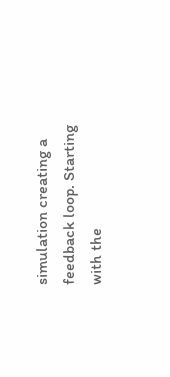simulation creating a feedback loop. Starting with the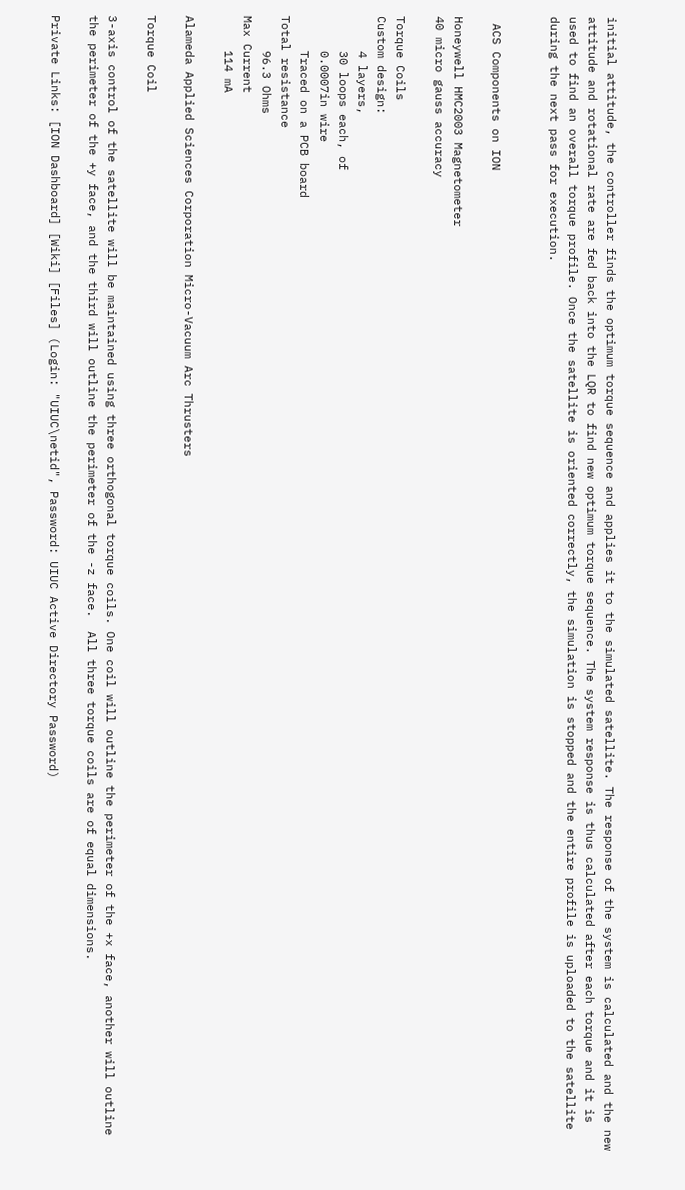initial attitude, the controller finds the optimum torque sequence and applies it to the simulated satellite. The response of the system is calculated and the new attitude and rotational rate are fed back into the LQR to find new optimum torque sequence. The system response is thus calculated after each torque and it is used to find an overall torque profile. Once the satellite is oriented correctly, the simulation is stopped and the entire profile is uploaded to the satellite during the next pass for execution.


 ACS Components on ION

Honeywell HMC2003 Magnetometer
40 micro gauss accuracy

Torque Coils
Custom design:
     4 layers,
     30 loops each, of
     0.0007in wire
     Traced on a PCB board
Total resistance
     96.3 Ohms
Max Current
     114 mA

Alameda Applied Sciences Corporation Micro-Vacuum Arc Thrusters

Torque Coil

3-axis control of the satellite will be maintained using three orthogonal torque coils. One coil will outline the perimeter of the +x face, another will outline the perimeter of the +y face, and the third will outline the perimeter of the -z face.  All three torque coils are of equal dimensions.

Private Links: [ION Dashboard] [Wiki] [Files] (Login: "UIUC\netid", Password: UIUC Active Directory Password)